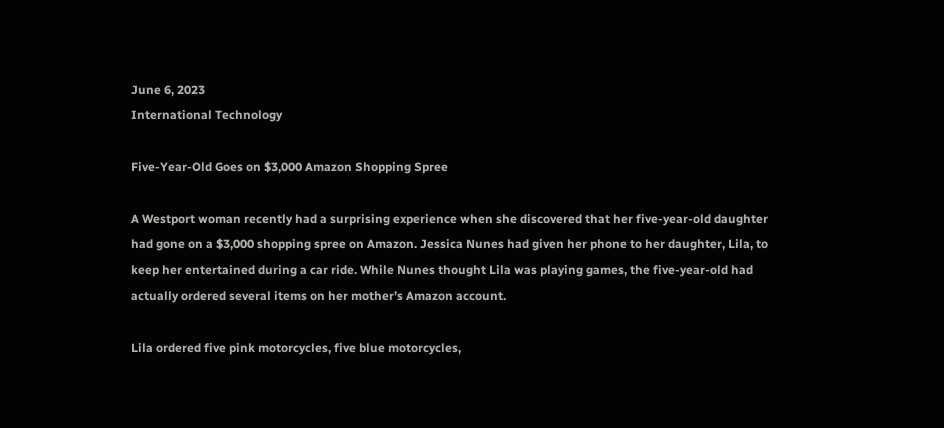June 6, 2023
International Technology

Five-Year-Old Goes on $3,000 Amazon Shopping Spree

A Westport woman recently had a surprising experience when she discovered that her five-year-old daughter had gone on a $3,000 shopping spree on Amazon. Jessica Nunes had given her phone to her daughter, Lila, to keep her entertained during a car ride. While Nunes thought Lila was playing games, the five-year-old had actually ordered several items on her mother’s Amazon account.

Lila ordered five pink motorcycles, five blue motorcycles,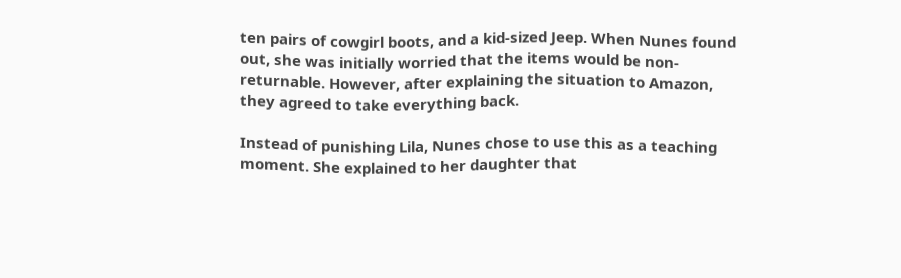ten pairs of cowgirl boots, and a kid-sized Jeep. When Nunes found out, she was initially worried that the items would be non-returnable. However, after explaining the situation to Amazon, they agreed to take everything back.

Instead of punishing Lila, Nunes chose to use this as a teaching moment. She explained to her daughter that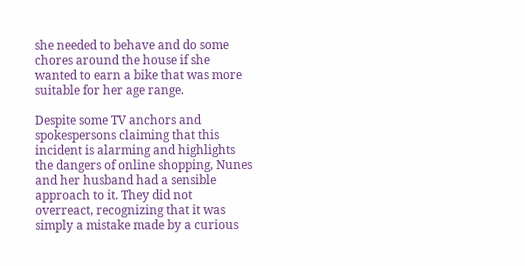she needed to behave and do some chores around the house if she wanted to earn a bike that was more suitable for her age range.

Despite some TV anchors and spokespersons claiming that this incident is alarming and highlights the dangers of online shopping, Nunes and her husband had a sensible approach to it. They did not overreact, recognizing that it was simply a mistake made by a curious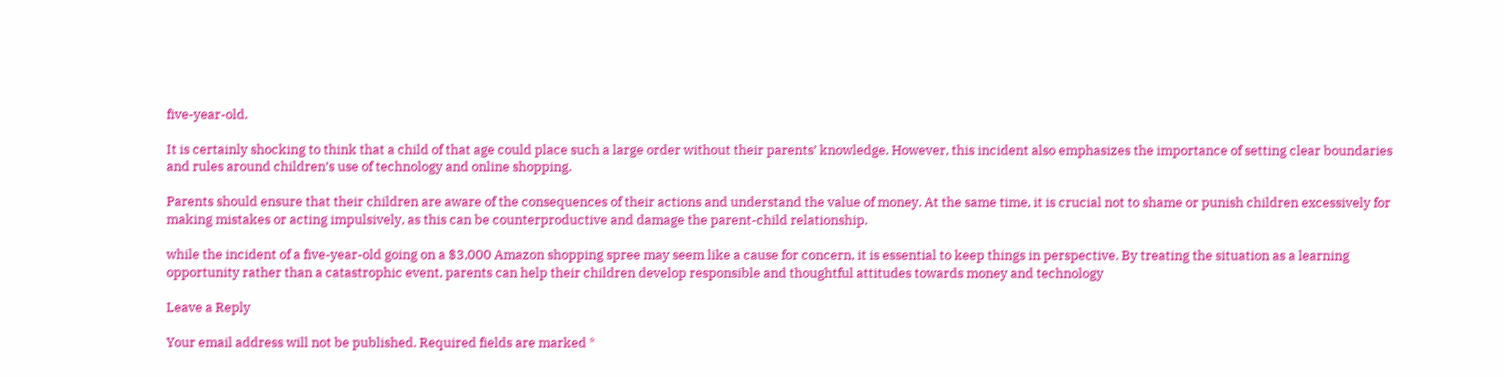five-year-old.

It is certainly shocking to think that a child of that age could place such a large order without their parents’ knowledge. However, this incident also emphasizes the importance of setting clear boundaries and rules around children’s use of technology and online shopping.

Parents should ensure that their children are aware of the consequences of their actions and understand the value of money. At the same time, it is crucial not to shame or punish children excessively for making mistakes or acting impulsively, as this can be counterproductive and damage the parent-child relationship.

while the incident of a five-year-old going on a $3,000 Amazon shopping spree may seem like a cause for concern, it is essential to keep things in perspective. By treating the situation as a learning opportunity rather than a catastrophic event, parents can help their children develop responsible and thoughtful attitudes towards money and technology

Leave a Reply

Your email address will not be published. Required fields are marked *